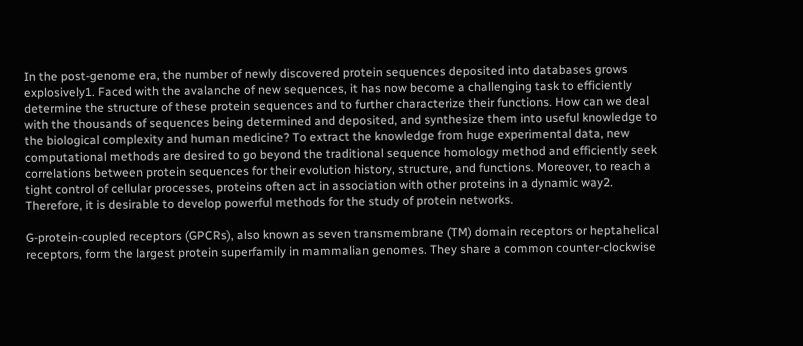In the post-genome era, the number of newly discovered protein sequences deposited into databases grows explosively1. Faced with the avalanche of new sequences, it has now become a challenging task to efficiently determine the structure of these protein sequences and to further characterize their functions. How can we deal with the thousands of sequences being determined and deposited, and synthesize them into useful knowledge to the biological complexity and human medicine? To extract the knowledge from huge experimental data, new computational methods are desired to go beyond the traditional sequence homology method and efficiently seek correlations between protein sequences for their evolution history, structure, and functions. Moreover, to reach a tight control of cellular processes, proteins often act in association with other proteins in a dynamic way2. Therefore, it is desirable to develop powerful methods for the study of protein networks.

G-protein-coupled receptors (GPCRs), also known as seven transmembrane (TM) domain receptors or heptahelical receptors, form the largest protein superfamily in mammalian genomes. They share a common counter-clockwise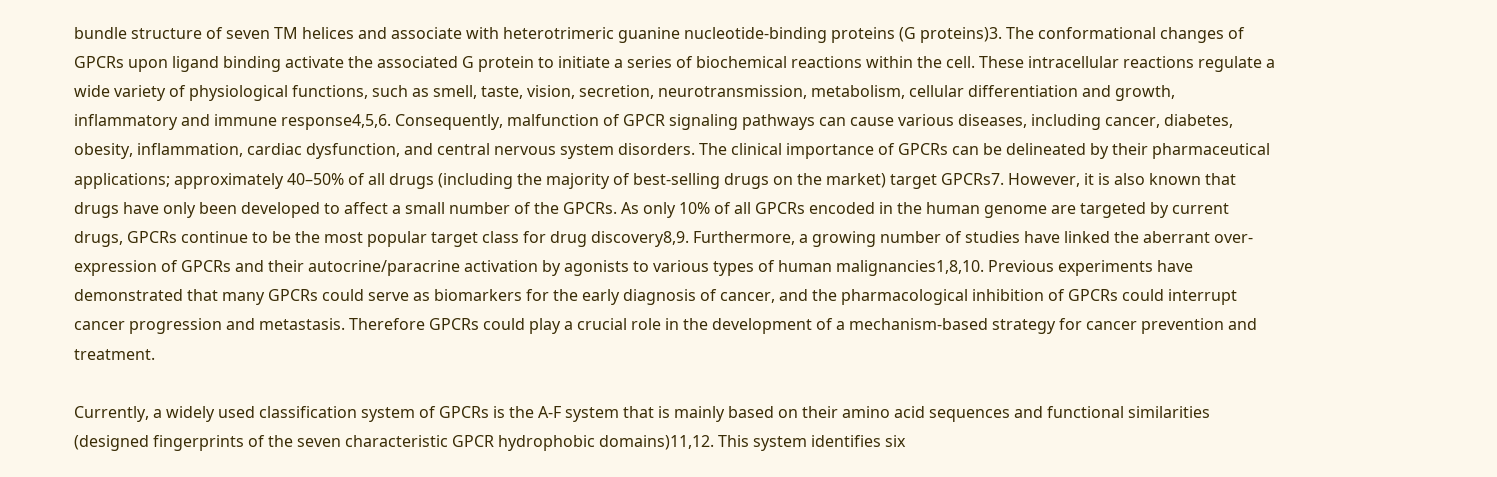bundle structure of seven TM helices and associate with heterotrimeric guanine nucleotide-binding proteins (G proteins)3. The conformational changes of GPCRs upon ligand binding activate the associated G protein to initiate a series of biochemical reactions within the cell. These intracellular reactions regulate a wide variety of physiological functions, such as smell, taste, vision, secretion, neurotransmission, metabolism, cellular differentiation and growth, inflammatory and immune response4,5,6. Consequently, malfunction of GPCR signaling pathways can cause various diseases, including cancer, diabetes, obesity, inflammation, cardiac dysfunction, and central nervous system disorders. The clinical importance of GPCRs can be delineated by their pharmaceutical applications; approximately 40–50% of all drugs (including the majority of best-selling drugs on the market) target GPCRs7. However, it is also known that drugs have only been developed to affect a small number of the GPCRs. As only 10% of all GPCRs encoded in the human genome are targeted by current drugs, GPCRs continue to be the most popular target class for drug discovery8,9. Furthermore, a growing number of studies have linked the aberrant over-expression of GPCRs and their autocrine/paracrine activation by agonists to various types of human malignancies1,8,10. Previous experiments have demonstrated that many GPCRs could serve as biomarkers for the early diagnosis of cancer, and the pharmacological inhibition of GPCRs could interrupt cancer progression and metastasis. Therefore GPCRs could play a crucial role in the development of a mechanism-based strategy for cancer prevention and treatment.

Currently, a widely used classification system of GPCRs is the A-F system that is mainly based on their amino acid sequences and functional similarities (designed fingerprints of the seven characteristic GPCR hydrophobic domains)11,12. This system identifies six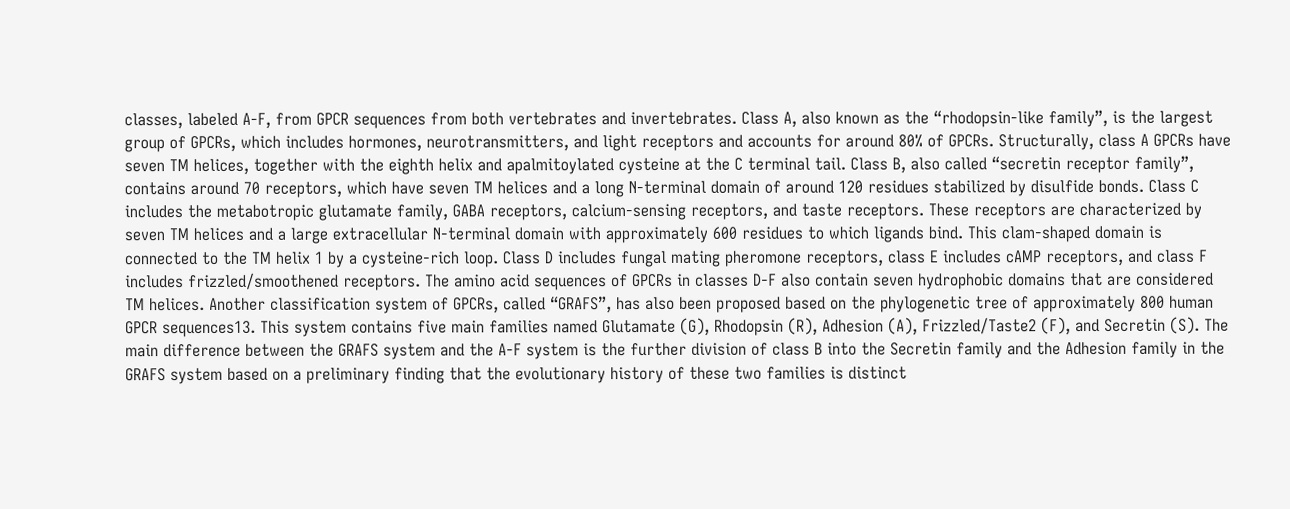classes, labeled A-F, from GPCR sequences from both vertebrates and invertebrates. Class A, also known as the “rhodopsin-like family”, is the largest group of GPCRs, which includes hormones, neurotransmitters, and light receptors and accounts for around 80% of GPCRs. Structurally, class A GPCRs have seven TM helices, together with the eighth helix and apalmitoylated cysteine at the C terminal tail. Class B, also called “secretin receptor family”, contains around 70 receptors, which have seven TM helices and a long N-terminal domain of around 120 residues stabilized by disulfide bonds. Class C includes the metabotropic glutamate family, GABA receptors, calcium-sensing receptors, and taste receptors. These receptors are characterized by seven TM helices and a large extracellular N-terminal domain with approximately 600 residues to which ligands bind. This clam-shaped domain is connected to the TM helix 1 by a cysteine-rich loop. Class D includes fungal mating pheromone receptors, class E includes cAMP receptors, and class F includes frizzled/smoothened receptors. The amino acid sequences of GPCRs in classes D-F also contain seven hydrophobic domains that are considered TM helices. Another classification system of GPCRs, called “GRAFS”, has also been proposed based on the phylogenetic tree of approximately 800 human GPCR sequences13. This system contains five main families named Glutamate (G), Rhodopsin (R), Adhesion (A), Frizzled/Taste2 (F), and Secretin (S). The main difference between the GRAFS system and the A-F system is the further division of class B into the Secretin family and the Adhesion family in the GRAFS system based on a preliminary finding that the evolutionary history of these two families is distinct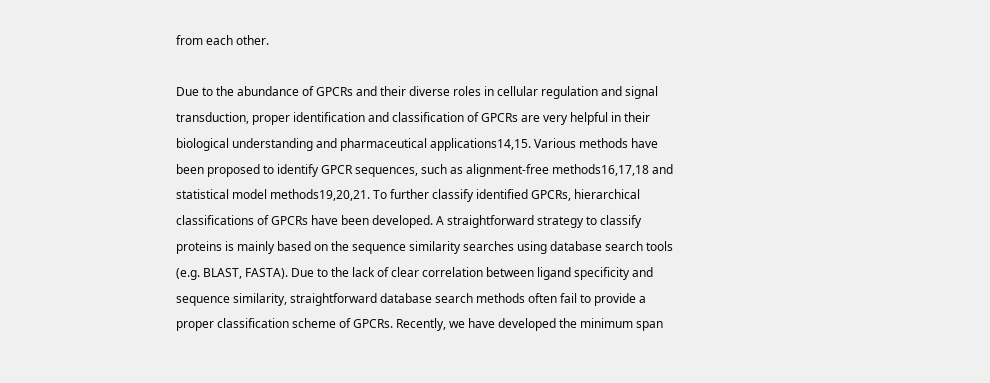from each other.

Due to the abundance of GPCRs and their diverse roles in cellular regulation and signal transduction, proper identification and classification of GPCRs are very helpful in their biological understanding and pharmaceutical applications14,15. Various methods have been proposed to identify GPCR sequences, such as alignment-free methods16,17,18 and statistical model methods19,20,21. To further classify identified GPCRs, hierarchical classifications of GPCRs have been developed. A straightforward strategy to classify proteins is mainly based on the sequence similarity searches using database search tools (e.g. BLAST, FASTA). Due to the lack of clear correlation between ligand specificity and sequence similarity, straightforward database search methods often fail to provide a proper classification scheme of GPCRs. Recently, we have developed the minimum span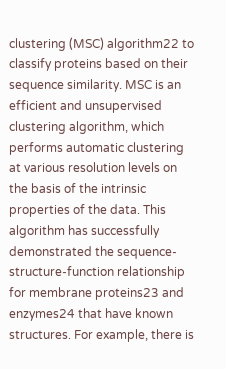clustering (MSC) algorithm22 to classify proteins based on their sequence similarity. MSC is an efficient and unsupervised clustering algorithm, which performs automatic clustering at various resolution levels on the basis of the intrinsic properties of the data. This algorithm has successfully demonstrated the sequence-structure-function relationship for membrane proteins23 and enzymes24 that have known structures. For example, there is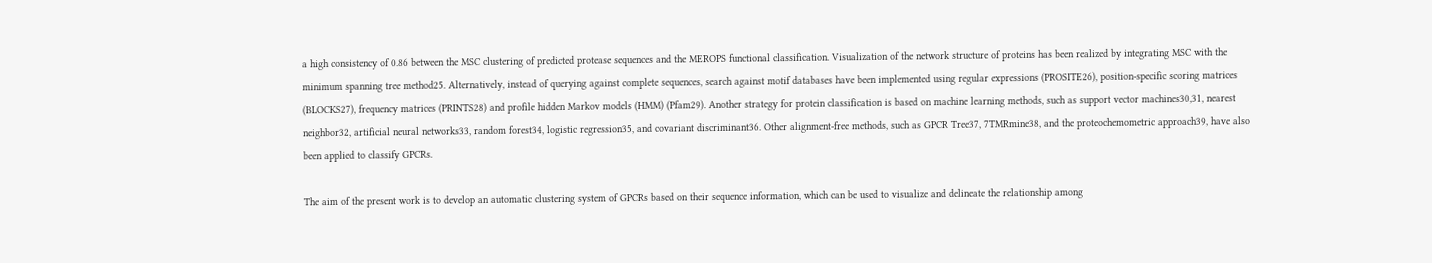a high consistency of 0.86 between the MSC clustering of predicted protease sequences and the MEROPS functional classification. Visualization of the network structure of proteins has been realized by integrating MSC with the minimum spanning tree method25. Alternatively, instead of querying against complete sequences, search against motif databases have been implemented using regular expressions (PROSITE26), position-specific scoring matrices (BLOCKS27), frequency matrices (PRINTS28) and profile hidden Markov models (HMM) (Pfam29). Another strategy for protein classification is based on machine learning methods, such as support vector machines30,31, nearest neighbor32, artificial neural networks33, random forest34, logistic regression35, and covariant discriminant36. Other alignment-free methods, such as GPCR Tree37, 7TMRmine38, and the proteochemometric approach39, have also been applied to classify GPCRs.

The aim of the present work is to develop an automatic clustering system of GPCRs based on their sequence information, which can be used to visualize and delineate the relationship among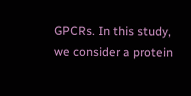GPCRs. In this study, we consider a protein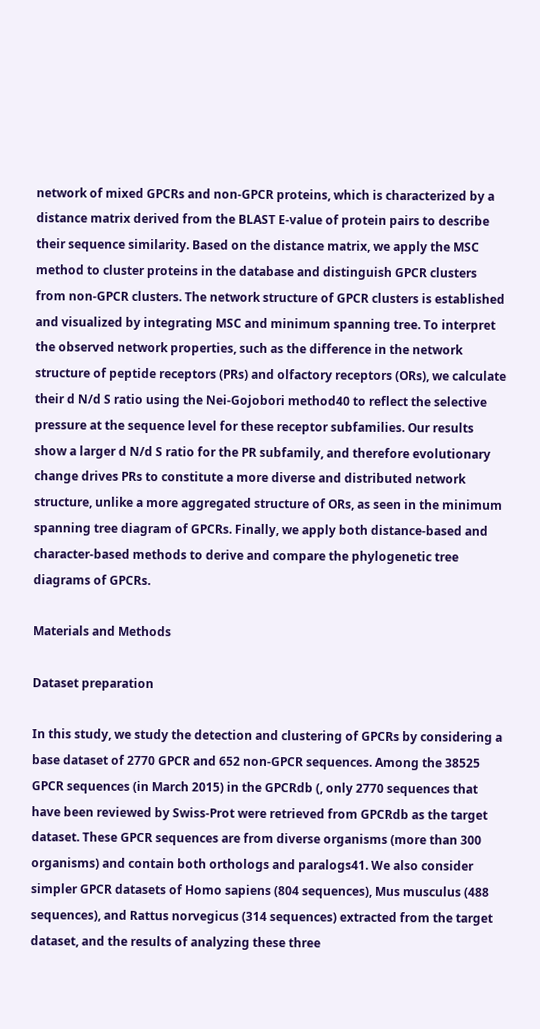network of mixed GPCRs and non-GPCR proteins, which is characterized by a distance matrix derived from the BLAST E-value of protein pairs to describe their sequence similarity. Based on the distance matrix, we apply the MSC method to cluster proteins in the database and distinguish GPCR clusters from non-GPCR clusters. The network structure of GPCR clusters is established and visualized by integrating MSC and minimum spanning tree. To interpret the observed network properties, such as the difference in the network structure of peptide receptors (PRs) and olfactory receptors (ORs), we calculate their d N/d S ratio using the Nei-Gojobori method40 to reflect the selective pressure at the sequence level for these receptor subfamilies. Our results show a larger d N/d S ratio for the PR subfamily, and therefore evolutionary change drives PRs to constitute a more diverse and distributed network structure, unlike a more aggregated structure of ORs, as seen in the minimum spanning tree diagram of GPCRs. Finally, we apply both distance-based and character-based methods to derive and compare the phylogenetic tree diagrams of GPCRs.

Materials and Methods

Dataset preparation

In this study, we study the detection and clustering of GPCRs by considering a base dataset of 2770 GPCR and 652 non-GPCR sequences. Among the 38525 GPCR sequences (in March 2015) in the GPCRdb (, only 2770 sequences that have been reviewed by Swiss-Prot were retrieved from GPCRdb as the target dataset. These GPCR sequences are from diverse organisms (more than 300 organisms) and contain both orthologs and paralogs41. We also consider simpler GPCR datasets of Homo sapiens (804 sequences), Mus musculus (488 sequences), and Rattus norvegicus (314 sequences) extracted from the target dataset, and the results of analyzing these three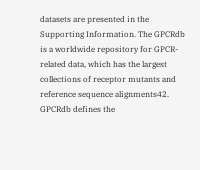datasets are presented in the Supporting Information. The GPCRdb is a worldwide repository for GPCR-related data, which has the largest collections of receptor mutants and reference sequence alignments42. GPCRdb defines the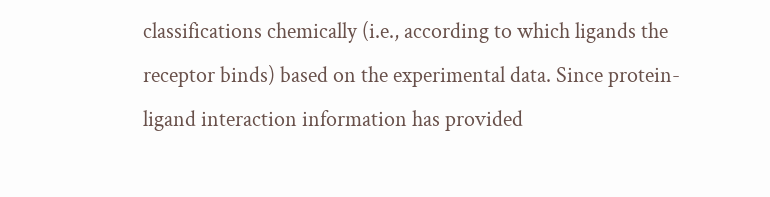classifications chemically (i.e., according to which ligands the receptor binds) based on the experimental data. Since protein-ligand interaction information has provided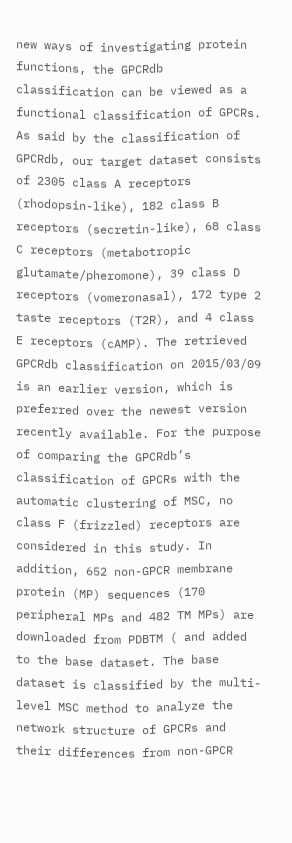new ways of investigating protein functions, the GPCRdb classification can be viewed as a functional classification of GPCRs. As said by the classification of GPCRdb, our target dataset consists of 2305 class A receptors (rhodopsin-like), 182 class B receptors (secretin-like), 68 class C receptors (metabotropic glutamate/pheromone), 39 class D receptors (vomeronasal), 172 type 2 taste receptors (T2R), and 4 class E receptors (cAMP). The retrieved GPCRdb classification on 2015/03/09 is an earlier version, which is preferred over the newest version recently available. For the purpose of comparing the GPCRdb’s classification of GPCRs with the automatic clustering of MSC, no class F (frizzled) receptors are considered in this study. In addition, 652 non-GPCR membrane protein (MP) sequences (170 peripheral MPs and 482 TM MPs) are downloaded from PDBTM ( and added to the base dataset. The base dataset is classified by the multi-level MSC method to analyze the network structure of GPCRs and their differences from non-GPCR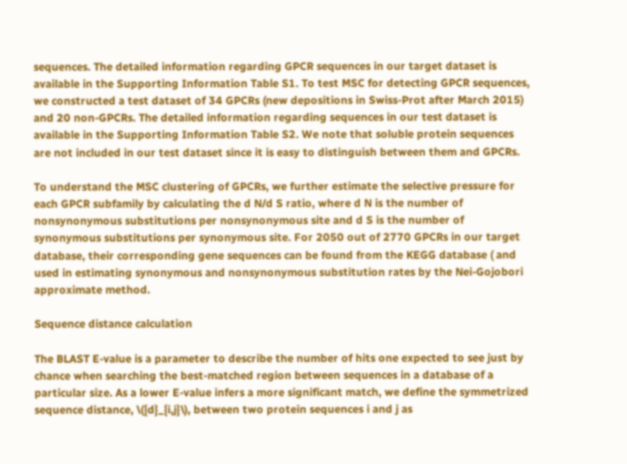sequences. The detailed information regarding GPCR sequences in our target dataset is available in the Supporting Information Table S1. To test MSC for detecting GPCR sequences, we constructed a test dataset of 34 GPCRs (new depositions in Swiss-Prot after March 2015) and 20 non-GPCRs. The detailed information regarding sequences in our test dataset is available in the Supporting Information Table S2. We note that soluble protein sequences are not included in our test dataset since it is easy to distinguish between them and GPCRs.

To understand the MSC clustering of GPCRs, we further estimate the selective pressure for each GPCR subfamily by calculating the d N/d S ratio, where d N is the number of nonsynonymous substitutions per nonsynonymous site and d S is the number of synonymous substitutions per synonymous site. For 2050 out of 2770 GPCRs in our target database, their corresponding gene sequences can be found from the KEGG database ( and used in estimating synonymous and nonsynonymous substitution rates by the Nei-Gojobori approximate method.

Sequence distance calculation

The BLAST E-value is a parameter to describe the number of hits one expected to see just by chance when searching the best-matched region between sequences in a database of a particular size. As a lower E-value infers a more significant match, we define the symmetrized sequence distance, \({d}_{i,j}\), between two protein sequences i and j as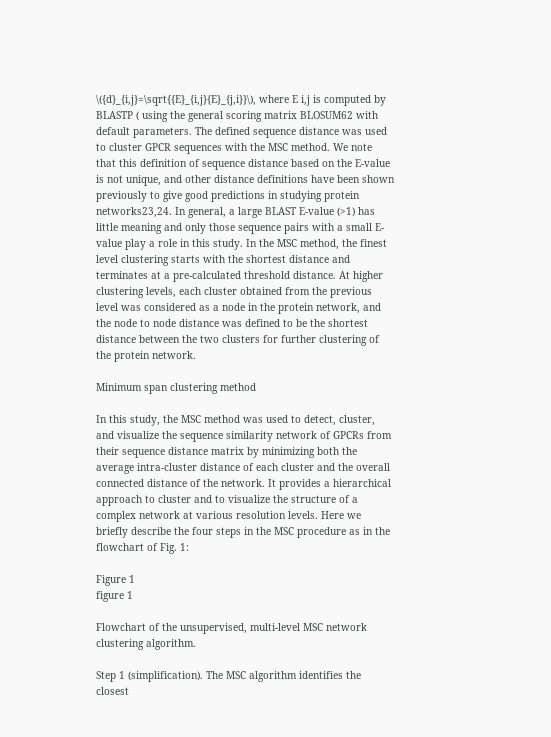\({d}_{i,j}=\sqrt{{E}_{i,j}{E}_{j,i}}\), where E i,j is computed by BLASTP ( using the general scoring matrix BLOSUM62 with default parameters. The defined sequence distance was used to cluster GPCR sequences with the MSC method. We note that this definition of sequence distance based on the E-value is not unique, and other distance definitions have been shown previously to give good predictions in studying protein networks23,24. In general, a large BLAST E-value (>1) has little meaning and only those sequence pairs with a small E-value play a role in this study. In the MSC method, the finest level clustering starts with the shortest distance and terminates at a pre-calculated threshold distance. At higher clustering levels, each cluster obtained from the previous level was considered as a node in the protein network, and the node to node distance was defined to be the shortest distance between the two clusters for further clustering of the protein network.

Minimum span clustering method

In this study, the MSC method was used to detect, cluster, and visualize the sequence similarity network of GPCRs from their sequence distance matrix by minimizing both the average intra-cluster distance of each cluster and the overall connected distance of the network. It provides a hierarchical approach to cluster and to visualize the structure of a complex network at various resolution levels. Here we briefly describe the four steps in the MSC procedure as in the flowchart of Fig. 1:

Figure 1
figure 1

Flowchart of the unsupervised, multi-level MSC network clustering algorithm.

Step 1 (simplification). The MSC algorithm identifies the closest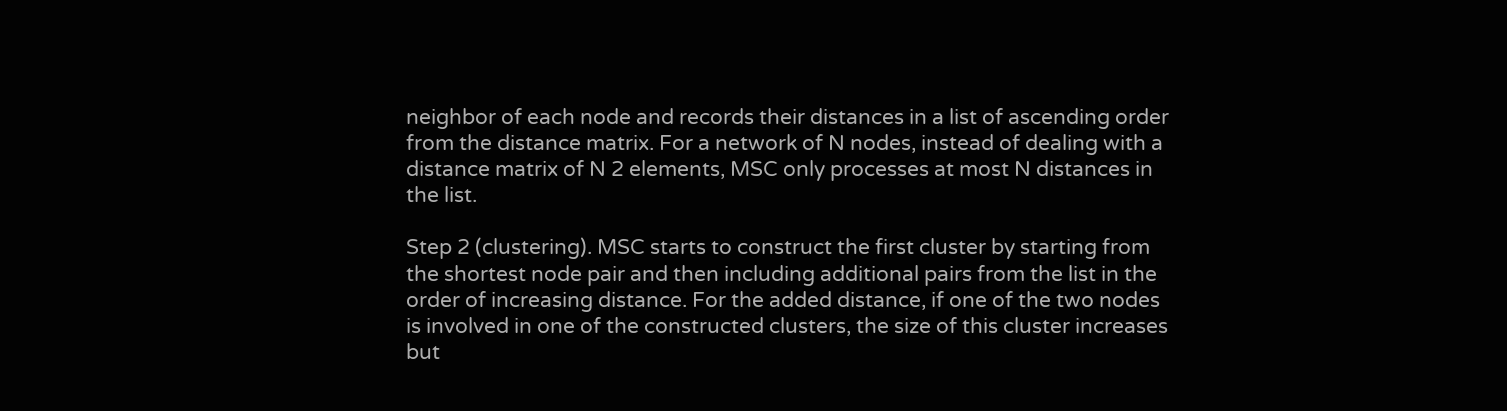neighbor of each node and records their distances in a list of ascending order from the distance matrix. For a network of N nodes, instead of dealing with a distance matrix of N 2 elements, MSC only processes at most N distances in the list.

Step 2 (clustering). MSC starts to construct the first cluster by starting from the shortest node pair and then including additional pairs from the list in the order of increasing distance. For the added distance, if one of the two nodes is involved in one of the constructed clusters, the size of this cluster increases but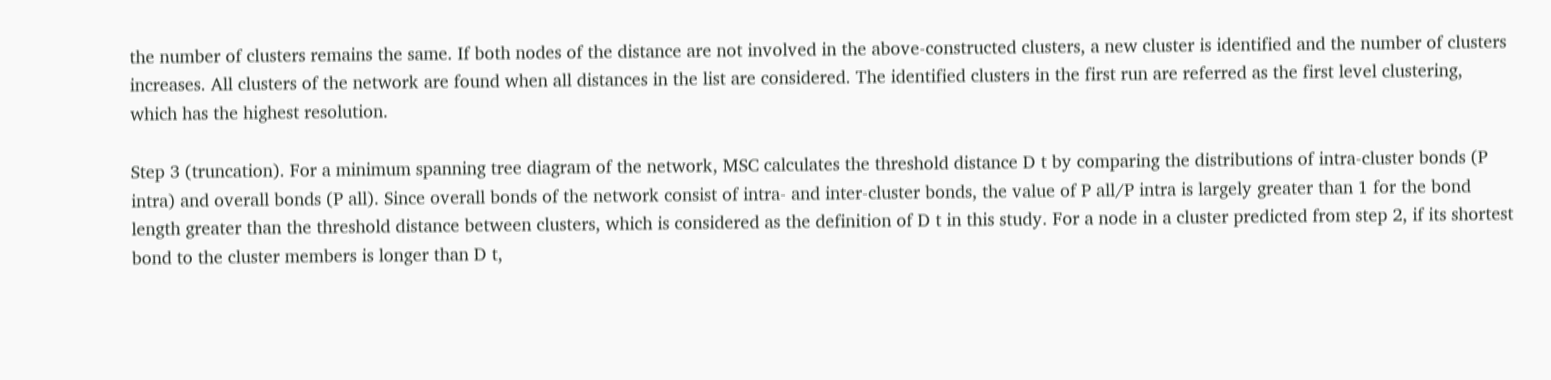the number of clusters remains the same. If both nodes of the distance are not involved in the above-constructed clusters, a new cluster is identified and the number of clusters increases. All clusters of the network are found when all distances in the list are considered. The identified clusters in the first run are referred as the first level clustering, which has the highest resolution.

Step 3 (truncation). For a minimum spanning tree diagram of the network, MSC calculates the threshold distance D t by comparing the distributions of intra-cluster bonds (P intra) and overall bonds (P all). Since overall bonds of the network consist of intra- and inter-cluster bonds, the value of P all/P intra is largely greater than 1 for the bond length greater than the threshold distance between clusters, which is considered as the definition of D t in this study. For a node in a cluster predicted from step 2, if its shortest bond to the cluster members is longer than D t,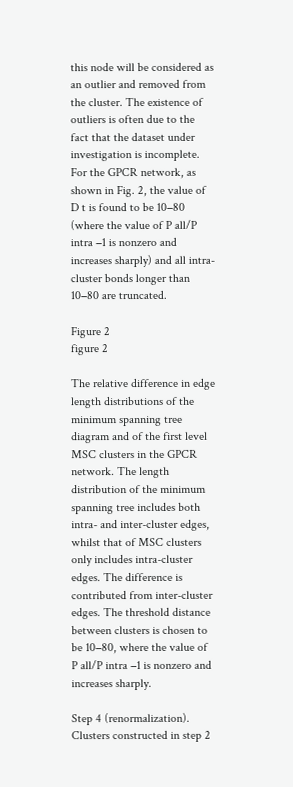this node will be considered as an outlier and removed from the cluster. The existence of outliers is often due to the fact that the dataset under investigation is incomplete. For the GPCR network, as shown in Fig. 2, the value of D t is found to be 10−80 (where the value of P all/P intra −1 is nonzero and increases sharply) and all intra-cluster bonds longer than 10−80 are truncated.

Figure 2
figure 2

The relative difference in edge length distributions of the minimum spanning tree diagram and of the first level MSC clusters in the GPCR network. The length distribution of the minimum spanning tree includes both intra- and inter-cluster edges, whilst that of MSC clusters only includes intra-cluster edges. The difference is contributed from inter-cluster edges. The threshold distance between clusters is chosen to be 10−80, where the value of P all/P intra −1 is nonzero and increases sharply.

Step 4 (renormalization). Clusters constructed in step 2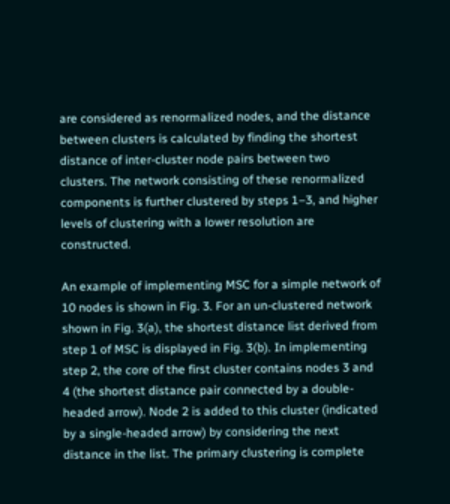are considered as renormalized nodes, and the distance between clusters is calculated by finding the shortest distance of inter-cluster node pairs between two clusters. The network consisting of these renormalized components is further clustered by steps 1–3, and higher levels of clustering with a lower resolution are constructed.

An example of implementing MSC for a simple network of 10 nodes is shown in Fig. 3. For an un-clustered network shown in Fig. 3(a), the shortest distance list derived from step 1 of MSC is displayed in Fig. 3(b). In implementing step 2, the core of the first cluster contains nodes 3 and 4 (the shortest distance pair connected by a double-headed arrow). Node 2 is added to this cluster (indicated by a single-headed arrow) by considering the next distance in the list. The primary clustering is complete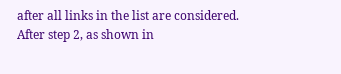after all links in the list are considered. After step 2, as shown in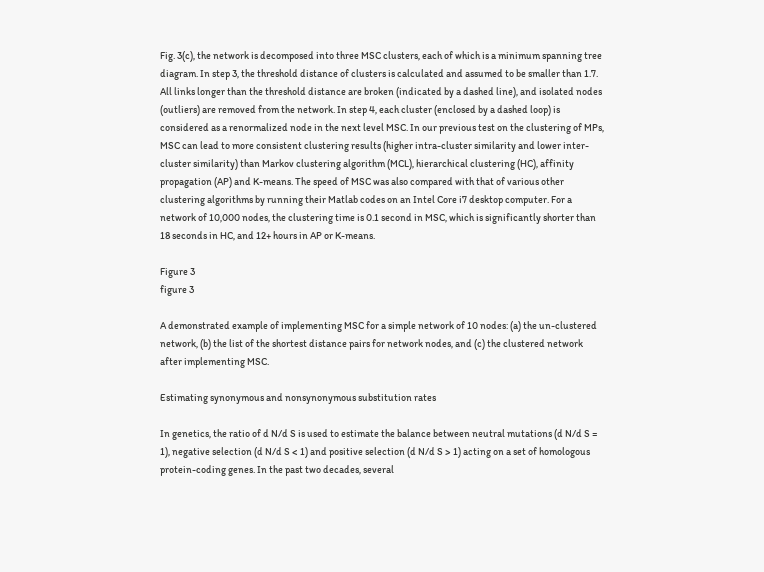Fig. 3(c), the network is decomposed into three MSC clusters, each of which is a minimum spanning tree diagram. In step 3, the threshold distance of clusters is calculated and assumed to be smaller than 1.7. All links longer than the threshold distance are broken (indicated by a dashed line), and isolated nodes (outliers) are removed from the network. In step 4, each cluster (enclosed by a dashed loop) is considered as a renormalized node in the next level MSC. In our previous test on the clustering of MPs, MSC can lead to more consistent clustering results (higher intra-cluster similarity and lower inter-cluster similarity) than Markov clustering algorithm (MCL), hierarchical clustering (HC), affinity propagation (AP) and K-means. The speed of MSC was also compared with that of various other clustering algorithms by running their Matlab codes on an Intel Core i7 desktop computer. For a network of 10,000 nodes, the clustering time is 0.1 second in MSC, which is significantly shorter than 18 seconds in HC, and 12+ hours in AP or K-means.

Figure 3
figure 3

A demonstrated example of implementing MSC for a simple network of 10 nodes: (a) the un-clustered network, (b) the list of the shortest distance pairs for network nodes, and (c) the clustered network after implementing MSC.

Estimating synonymous and nonsynonymous substitution rates

In genetics, the ratio of d N/d S is used to estimate the balance between neutral mutations (d N/d S = 1), negative selection (d N/d S < 1) and positive selection (d N/d S > 1) acting on a set of homologous protein-coding genes. In the past two decades, several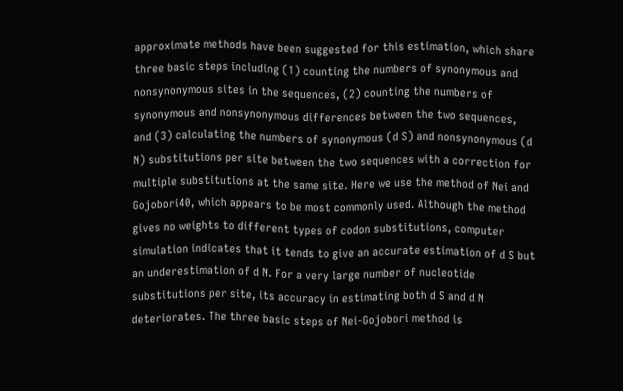approximate methods have been suggested for this estimation, which share three basic steps including (1) counting the numbers of synonymous and nonsynonymous sites in the sequences, (2) counting the numbers of synonymous and nonsynonymous differences between the two sequences, and (3) calculating the numbers of synonymous (d S) and nonsynonymous (d N) substitutions per site between the two sequences with a correction for multiple substitutions at the same site. Here we use the method of Nei and Gojobori40, which appears to be most commonly used. Although the method gives no weights to different types of codon substitutions, computer simulation indicates that it tends to give an accurate estimation of d S but an underestimation of d N. For a very large number of nucleotide substitutions per site, its accuracy in estimating both d S and d N deteriorates. The three basic steps of Nei-Gojobori method is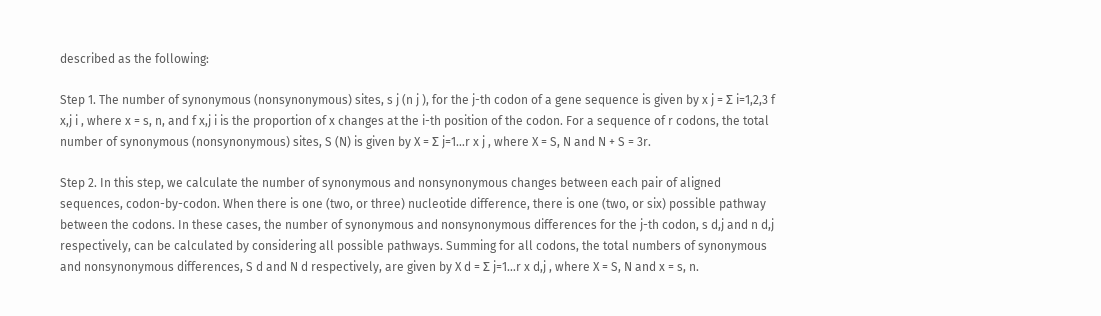described as the following:

Step 1. The number of synonymous (nonsynonymous) sites, s j (n j ), for the j-th codon of a gene sequence is given by x j = Σ i=1,2,3 f x,j i , where x = s, n, and f x,j i is the proportion of x changes at the i-th position of the codon. For a sequence of r codons, the total number of synonymous (nonsynonymous) sites, S (N) is given by X = Σ j=1…r x j , where X = S, N and N + S = 3r.

Step 2. In this step, we calculate the number of synonymous and nonsynonymous changes between each pair of aligned sequences, codon-by-codon. When there is one (two, or three) nucleotide difference, there is one (two, or six) possible pathway between the codons. In these cases, the number of synonymous and nonsynonymous differences for the j-th codon, s d,j and n d,j respectively, can be calculated by considering all possible pathways. Summing for all codons, the total numbers of synonymous and nonsynonymous differences, S d and N d respectively, are given by X d = Σ j=1…r x d,j , where X = S, N and x = s, n.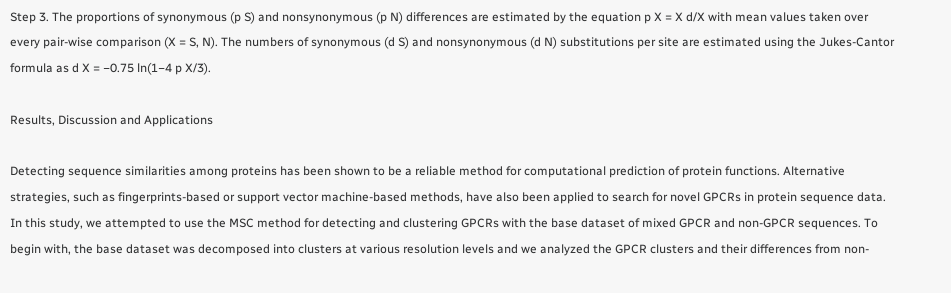Step 3. The proportions of synonymous (p S) and nonsynonymous (p N) differences are estimated by the equation p X = X d/X with mean values taken over every pair-wise comparison (X = S, N). The numbers of synonymous (d S) and nonsynonymous (d N) substitutions per site are estimated using the Jukes-Cantor formula as d X = −0.75 ln(1−4 p X/3).

Results, Discussion and Applications

Detecting sequence similarities among proteins has been shown to be a reliable method for computational prediction of protein functions. Alternative strategies, such as fingerprints-based or support vector machine-based methods, have also been applied to search for novel GPCRs in protein sequence data. In this study, we attempted to use the MSC method for detecting and clustering GPCRs with the base dataset of mixed GPCR and non-GPCR sequences. To begin with, the base dataset was decomposed into clusters at various resolution levels and we analyzed the GPCR clusters and their differences from non-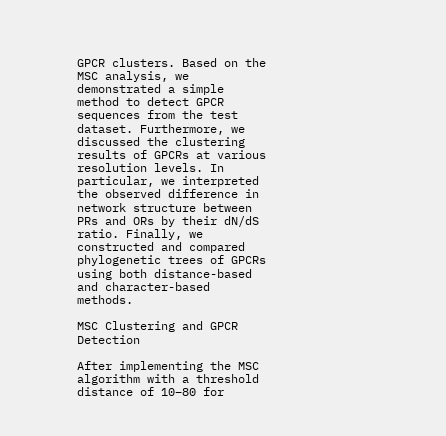GPCR clusters. Based on the MSC analysis, we demonstrated a simple method to detect GPCR sequences from the test dataset. Furthermore, we discussed the clustering results of GPCRs at various resolution levels. In particular, we interpreted the observed difference in network structure between PRs and ORs by their dN/dS ratio. Finally, we constructed and compared phylogenetic trees of GPCRs using both distance-based and character-based methods.

MSC Clustering and GPCR Detection

After implementing the MSC algorithm with a threshold distance of 10−80 for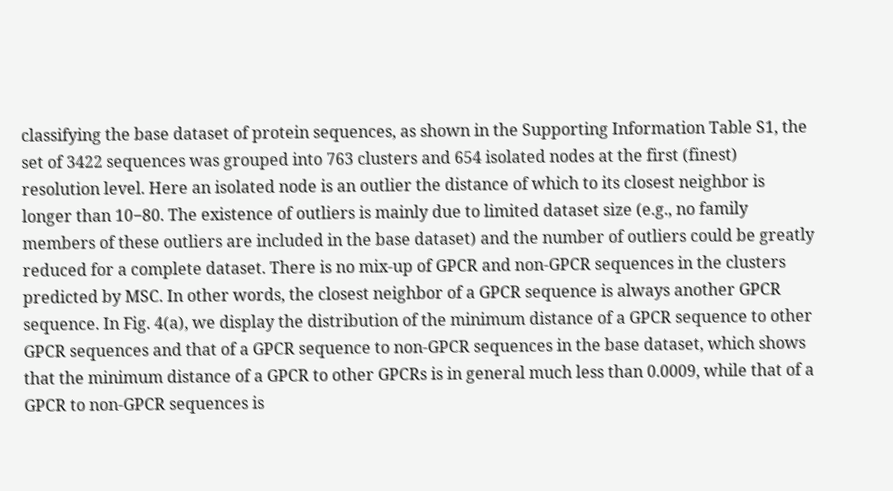classifying the base dataset of protein sequences, as shown in the Supporting Information Table S1, the set of 3422 sequences was grouped into 763 clusters and 654 isolated nodes at the first (finest) resolution level. Here an isolated node is an outlier the distance of which to its closest neighbor is longer than 10−80. The existence of outliers is mainly due to limited dataset size (e.g., no family members of these outliers are included in the base dataset) and the number of outliers could be greatly reduced for a complete dataset. There is no mix-up of GPCR and non-GPCR sequences in the clusters predicted by MSC. In other words, the closest neighbor of a GPCR sequence is always another GPCR sequence. In Fig. 4(a), we display the distribution of the minimum distance of a GPCR sequence to other GPCR sequences and that of a GPCR sequence to non-GPCR sequences in the base dataset, which shows that the minimum distance of a GPCR to other GPCRs is in general much less than 0.0009, while that of a GPCR to non-GPCR sequences is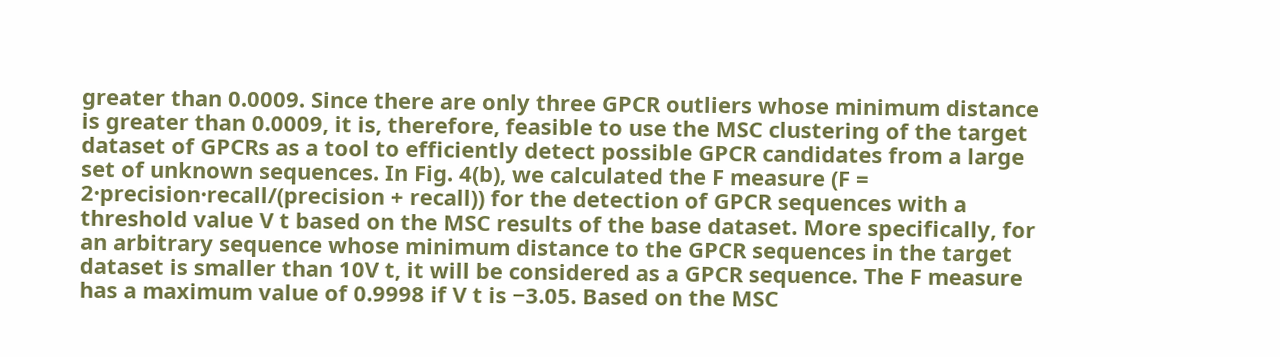greater than 0.0009. Since there are only three GPCR outliers whose minimum distance is greater than 0.0009, it is, therefore, feasible to use the MSC clustering of the target dataset of GPCRs as a tool to efficiently detect possible GPCR candidates from a large set of unknown sequences. In Fig. 4(b), we calculated the F measure (F = 2·precision·recall/(precision + recall)) for the detection of GPCR sequences with a threshold value V t based on the MSC results of the base dataset. More specifically, for an arbitrary sequence whose minimum distance to the GPCR sequences in the target dataset is smaller than 10V t, it will be considered as a GPCR sequence. The F measure has a maximum value of 0.9998 if V t is −3.05. Based on the MSC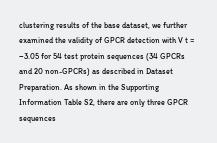clustering results of the base dataset, we further examined the validity of GPCR detection with V t = −3.05 for 54 test protein sequences (34 GPCRs and 20 non-GPCRs) as described in Dataset Preparation. As shown in the Supporting Information Table S2, there are only three GPCR sequences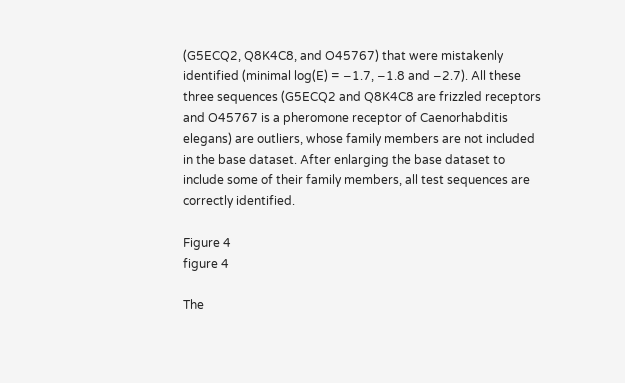(G5ECQ2, Q8K4C8, and O45767) that were mistakenly identified (minimal log(E) = −1.7, −1.8 and −2.7). All these three sequences (G5ECQ2 and Q8K4C8 are frizzled receptors and O45767 is a pheromone receptor of Caenorhabditis elegans) are outliers, whose family members are not included in the base dataset. After enlarging the base dataset to include some of their family members, all test sequences are correctly identified.

Figure 4
figure 4

The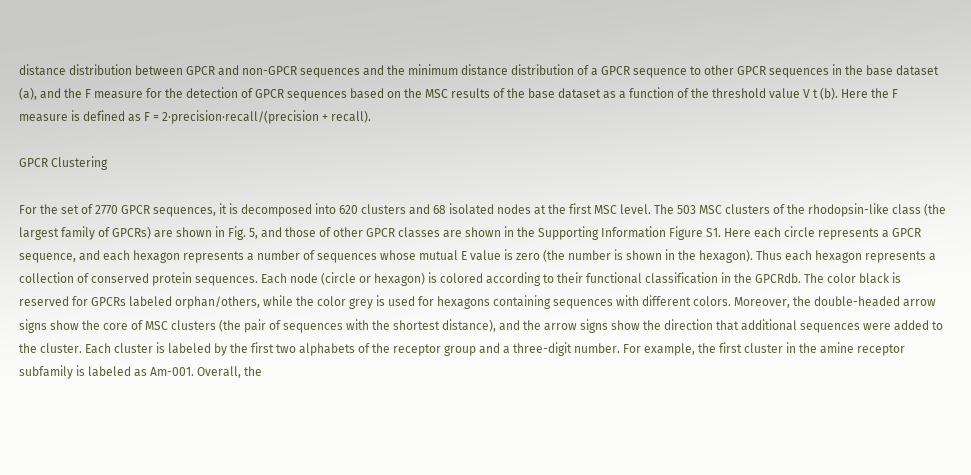distance distribution between GPCR and non-GPCR sequences and the minimum distance distribution of a GPCR sequence to other GPCR sequences in the base dataset (a), and the F measure for the detection of GPCR sequences based on the MSC results of the base dataset as a function of the threshold value V t (b). Here the F measure is defined as F = 2·precision·recall/(precision + recall).

GPCR Clustering

For the set of 2770 GPCR sequences, it is decomposed into 620 clusters and 68 isolated nodes at the first MSC level. The 503 MSC clusters of the rhodopsin-like class (the largest family of GPCRs) are shown in Fig. 5, and those of other GPCR classes are shown in the Supporting Information Figure S1. Here each circle represents a GPCR sequence, and each hexagon represents a number of sequences whose mutual E value is zero (the number is shown in the hexagon). Thus each hexagon represents a collection of conserved protein sequences. Each node (circle or hexagon) is colored according to their functional classification in the GPCRdb. The color black is reserved for GPCRs labeled orphan/others, while the color grey is used for hexagons containing sequences with different colors. Moreover, the double-headed arrow signs show the core of MSC clusters (the pair of sequences with the shortest distance), and the arrow signs show the direction that additional sequences were added to the cluster. Each cluster is labeled by the first two alphabets of the receptor group and a three-digit number. For example, the first cluster in the amine receptor subfamily is labeled as Am-001. Overall, the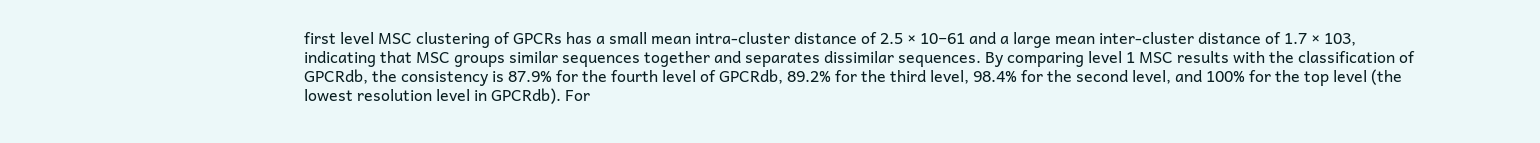first level MSC clustering of GPCRs has a small mean intra-cluster distance of 2.5 × 10−61 and a large mean inter-cluster distance of 1.7 × 103, indicating that MSC groups similar sequences together and separates dissimilar sequences. By comparing level 1 MSC results with the classification of GPCRdb, the consistency is 87.9% for the fourth level of GPCRdb, 89.2% for the third level, 98.4% for the second level, and 100% for the top level (the lowest resolution level in GPCRdb). For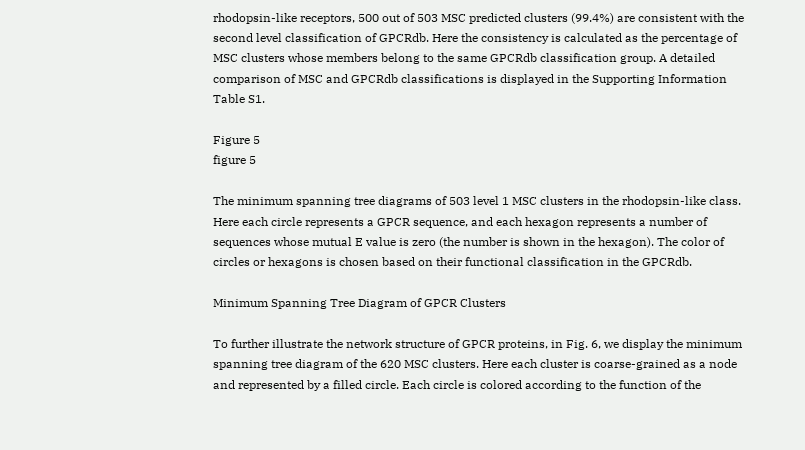rhodopsin-like receptors, 500 out of 503 MSC predicted clusters (99.4%) are consistent with the second level classification of GPCRdb. Here the consistency is calculated as the percentage of MSC clusters whose members belong to the same GPCRdb classification group. A detailed comparison of MSC and GPCRdb classifications is displayed in the Supporting Information Table S1.

Figure 5
figure 5

The minimum spanning tree diagrams of 503 level 1 MSC clusters in the rhodopsin-like class. Here each circle represents a GPCR sequence, and each hexagon represents a number of sequences whose mutual E value is zero (the number is shown in the hexagon). The color of circles or hexagons is chosen based on their functional classification in the GPCRdb.

Minimum Spanning Tree Diagram of GPCR Clusters

To further illustrate the network structure of GPCR proteins, in Fig. 6, we display the minimum spanning tree diagram of the 620 MSC clusters. Here each cluster is coarse-grained as a node and represented by a filled circle. Each circle is colored according to the function of the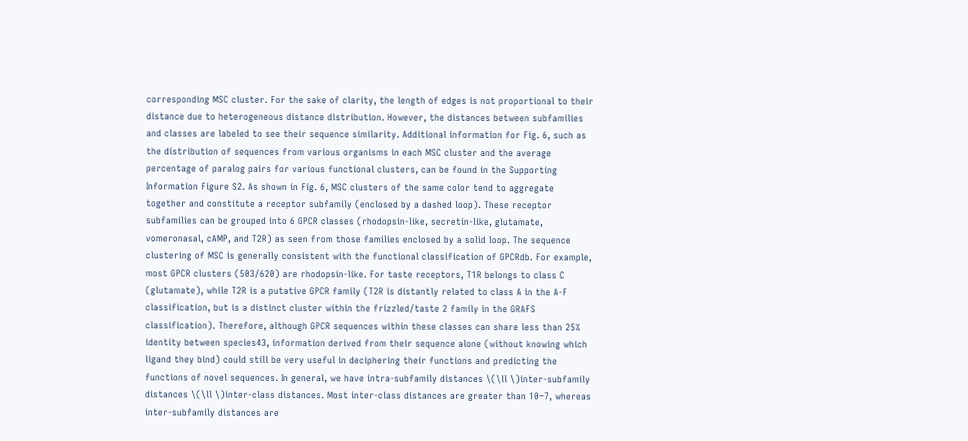corresponding MSC cluster. For the sake of clarity, the length of edges is not proportional to their distance due to heterogeneous distance distribution. However, the distances between subfamilies and classes are labeled to see their sequence similarity. Additional information for Fig. 6, such as the distribution of sequences from various organisms in each MSC cluster and the average percentage of paralog pairs for various functional clusters, can be found in the Supporting Information Figure S2. As shown in Fig. 6, MSC clusters of the same color tend to aggregate together and constitute a receptor subfamily (enclosed by a dashed loop). These receptor subfamilies can be grouped into 6 GPCR classes (rhodopsin-like, secretin-like, glutamate, vomeronasal, cAMP, and T2R) as seen from those families enclosed by a solid loop. The sequence clustering of MSC is generally consistent with the functional classification of GPCRdb. For example, most GPCR clusters (503/620) are rhodopsin-like. For taste receptors, T1R belongs to class C (glutamate), while T2R is a putative GPCR family (T2R is distantly related to class A in the A-F classification, but is a distinct cluster within the frizzled/taste 2 family in the GRAFS classification). Therefore, although GPCR sequences within these classes can share less than 25% identity between species43, information derived from their sequence alone (without knowing which ligand they bind) could still be very useful in deciphering their functions and predicting the functions of novel sequences. In general, we have intra-subfamily distances \(\ll \)inter-subfamily distances \(\ll \)inter-class distances. Most inter-class distances are greater than 10−7, whereas inter-subfamily distances are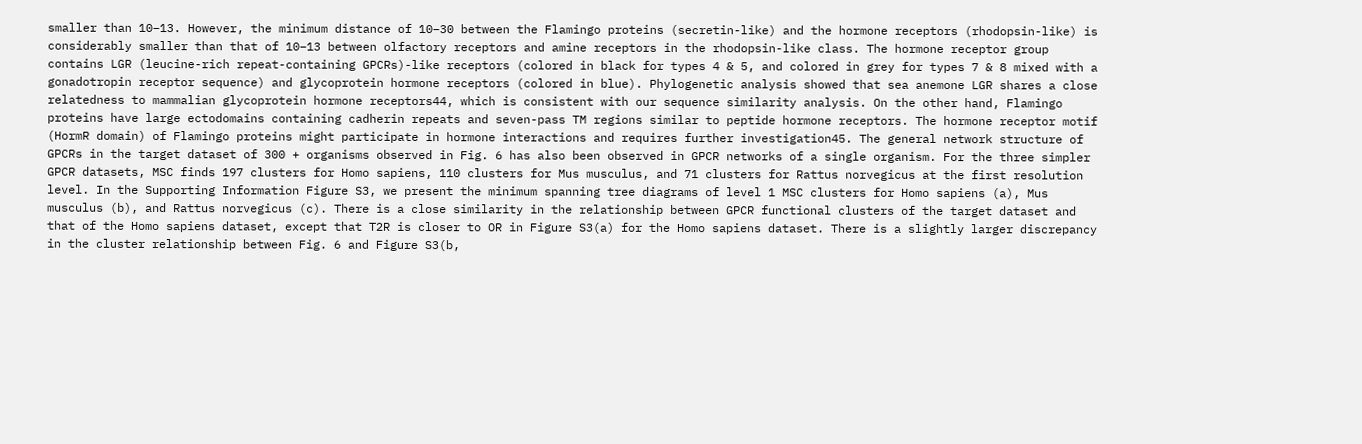smaller than 10−13. However, the minimum distance of 10−30 between the Flamingo proteins (secretin-like) and the hormone receptors (rhodopsin-like) is considerably smaller than that of 10−13 between olfactory receptors and amine receptors in the rhodopsin-like class. The hormone receptor group contains LGR (leucine-rich repeat-containing GPCRs)-like receptors (colored in black for types 4 & 5, and colored in grey for types 7 & 8 mixed with a gonadotropin receptor sequence) and glycoprotein hormone receptors (colored in blue). Phylogenetic analysis showed that sea anemone LGR shares a close relatedness to mammalian glycoprotein hormone receptors44, which is consistent with our sequence similarity analysis. On the other hand, Flamingo proteins have large ectodomains containing cadherin repeats and seven-pass TM regions similar to peptide hormone receptors. The hormone receptor motif (HormR domain) of Flamingo proteins might participate in hormone interactions and requires further investigation45. The general network structure of GPCRs in the target dataset of 300 + organisms observed in Fig. 6 has also been observed in GPCR networks of a single organism. For the three simpler GPCR datasets, MSC finds 197 clusters for Homo sapiens, 110 clusters for Mus musculus, and 71 clusters for Rattus norvegicus at the first resolution level. In the Supporting Information Figure S3, we present the minimum spanning tree diagrams of level 1 MSC clusters for Homo sapiens (a), Mus musculus (b), and Rattus norvegicus (c). There is a close similarity in the relationship between GPCR functional clusters of the target dataset and that of the Homo sapiens dataset, except that T2R is closer to OR in Figure S3(a) for the Homo sapiens dataset. There is a slightly larger discrepancy in the cluster relationship between Fig. 6 and Figure S3(b,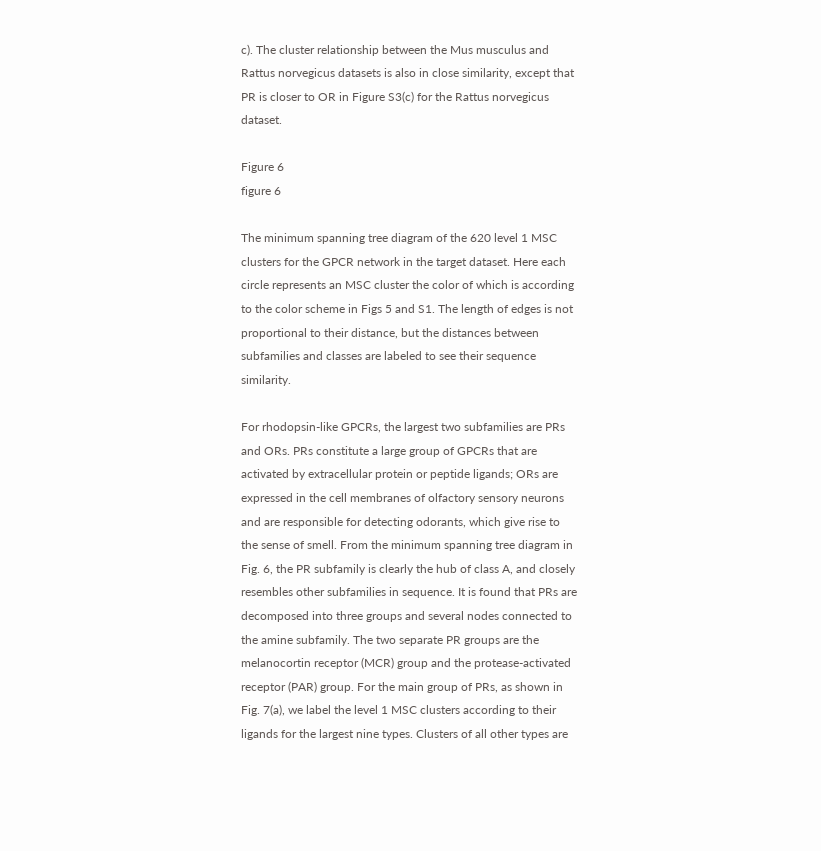c). The cluster relationship between the Mus musculus and Rattus norvegicus datasets is also in close similarity, except that PR is closer to OR in Figure S3(c) for the Rattus norvegicus dataset.

Figure 6
figure 6

The minimum spanning tree diagram of the 620 level 1 MSC clusters for the GPCR network in the target dataset. Here each circle represents an MSC cluster the color of which is according to the color scheme in Figs 5 and S1. The length of edges is not proportional to their distance, but the distances between subfamilies and classes are labeled to see their sequence similarity.

For rhodopsin-like GPCRs, the largest two subfamilies are PRs and ORs. PRs constitute a large group of GPCRs that are activated by extracellular protein or peptide ligands; ORs are expressed in the cell membranes of olfactory sensory neurons and are responsible for detecting odorants, which give rise to the sense of smell. From the minimum spanning tree diagram in Fig. 6, the PR subfamily is clearly the hub of class A, and closely resembles other subfamilies in sequence. It is found that PRs are decomposed into three groups and several nodes connected to the amine subfamily. The two separate PR groups are the melanocortin receptor (MCR) group and the protease-activated receptor (PAR) group. For the main group of PRs, as shown in Fig. 7(a), we label the level 1 MSC clusters according to their ligands for the largest nine types. Clusters of all other types are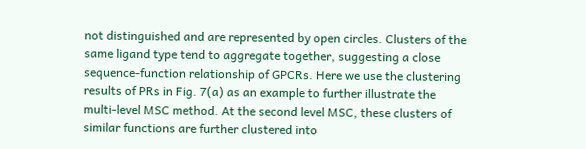not distinguished and are represented by open circles. Clusters of the same ligand type tend to aggregate together, suggesting a close sequence-function relationship of GPCRs. Here we use the clustering results of PRs in Fig. 7(a) as an example to further illustrate the multi-level MSC method. At the second level MSC, these clusters of similar functions are further clustered into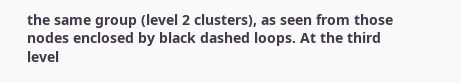the same group (level 2 clusters), as seen from those nodes enclosed by black dashed loops. At the third level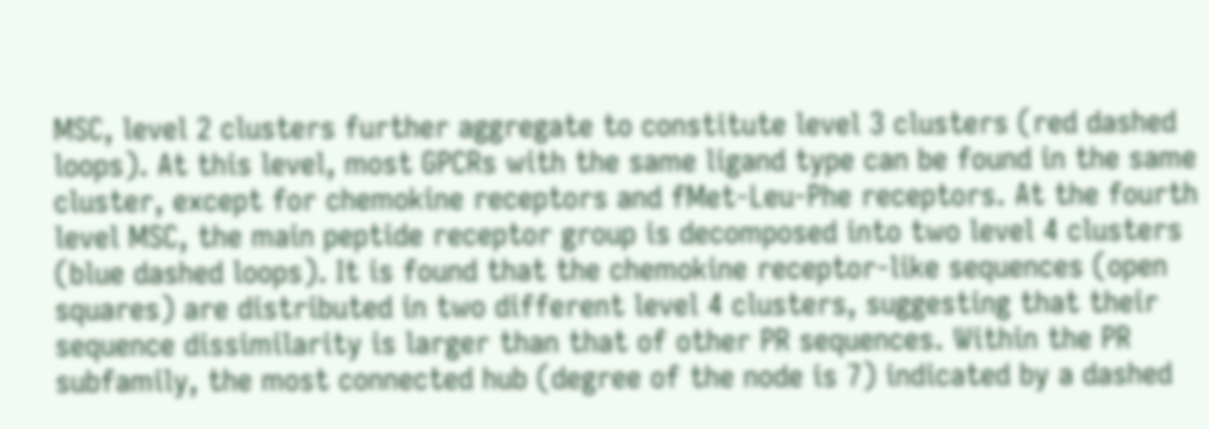MSC, level 2 clusters further aggregate to constitute level 3 clusters (red dashed loops). At this level, most GPCRs with the same ligand type can be found in the same cluster, except for chemokine receptors and fMet-Leu-Phe receptors. At the fourth level MSC, the main peptide receptor group is decomposed into two level 4 clusters (blue dashed loops). It is found that the chemokine receptor-like sequences (open squares) are distributed in two different level 4 clusters, suggesting that their sequence dissimilarity is larger than that of other PR sequences. Within the PR subfamily, the most connected hub (degree of the node is 7) indicated by a dashed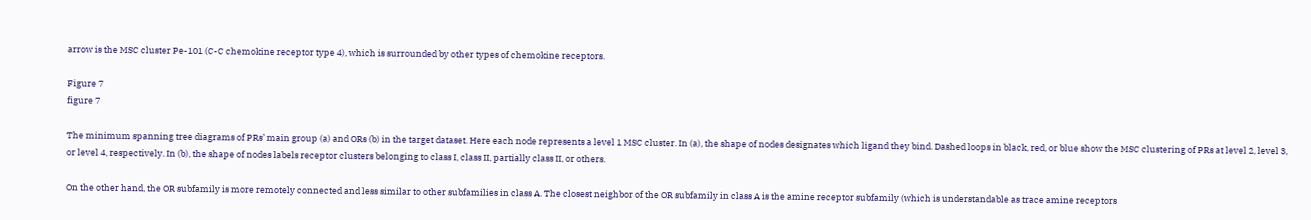arrow is the MSC cluster Pe-101 (C-C chemokine receptor type 4), which is surrounded by other types of chemokine receptors.

Figure 7
figure 7

The minimum spanning tree diagrams of PRs’ main group (a) and ORs (b) in the target dataset. Here each node represents a level 1 MSC cluster. In (a), the shape of nodes designates which ligand they bind. Dashed loops in black, red, or blue show the MSC clustering of PRs at level 2, level 3, or level 4, respectively. In (b), the shape of nodes labels receptor clusters belonging to class I, class II, partially class II, or others.

On the other hand, the OR subfamily is more remotely connected and less similar to other subfamilies in class A. The closest neighbor of the OR subfamily in class A is the amine receptor subfamily (which is understandable as trace amine receptors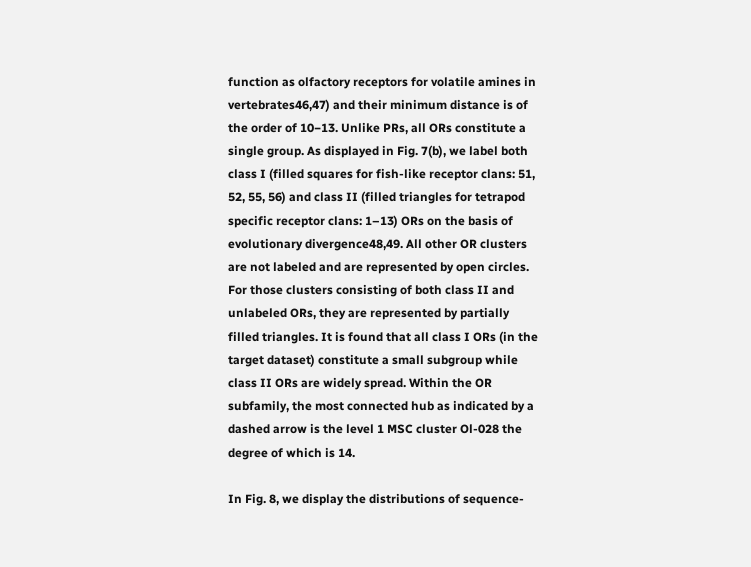function as olfactory receptors for volatile amines in vertebrates46,47) and their minimum distance is of the order of 10−13. Unlike PRs, all ORs constitute a single group. As displayed in Fig. 7(b), we label both class I (filled squares for fish-like receptor clans: 51, 52, 55, 56) and class II (filled triangles for tetrapod specific receptor clans: 1–13) ORs on the basis of evolutionary divergence48,49. All other OR clusters are not labeled and are represented by open circles. For those clusters consisting of both class II and unlabeled ORs, they are represented by partially filled triangles. It is found that all class I ORs (in the target dataset) constitute a small subgroup while class II ORs are widely spread. Within the OR subfamily, the most connected hub as indicated by a dashed arrow is the level 1 MSC cluster Ol-028 the degree of which is 14.

In Fig. 8, we display the distributions of sequence-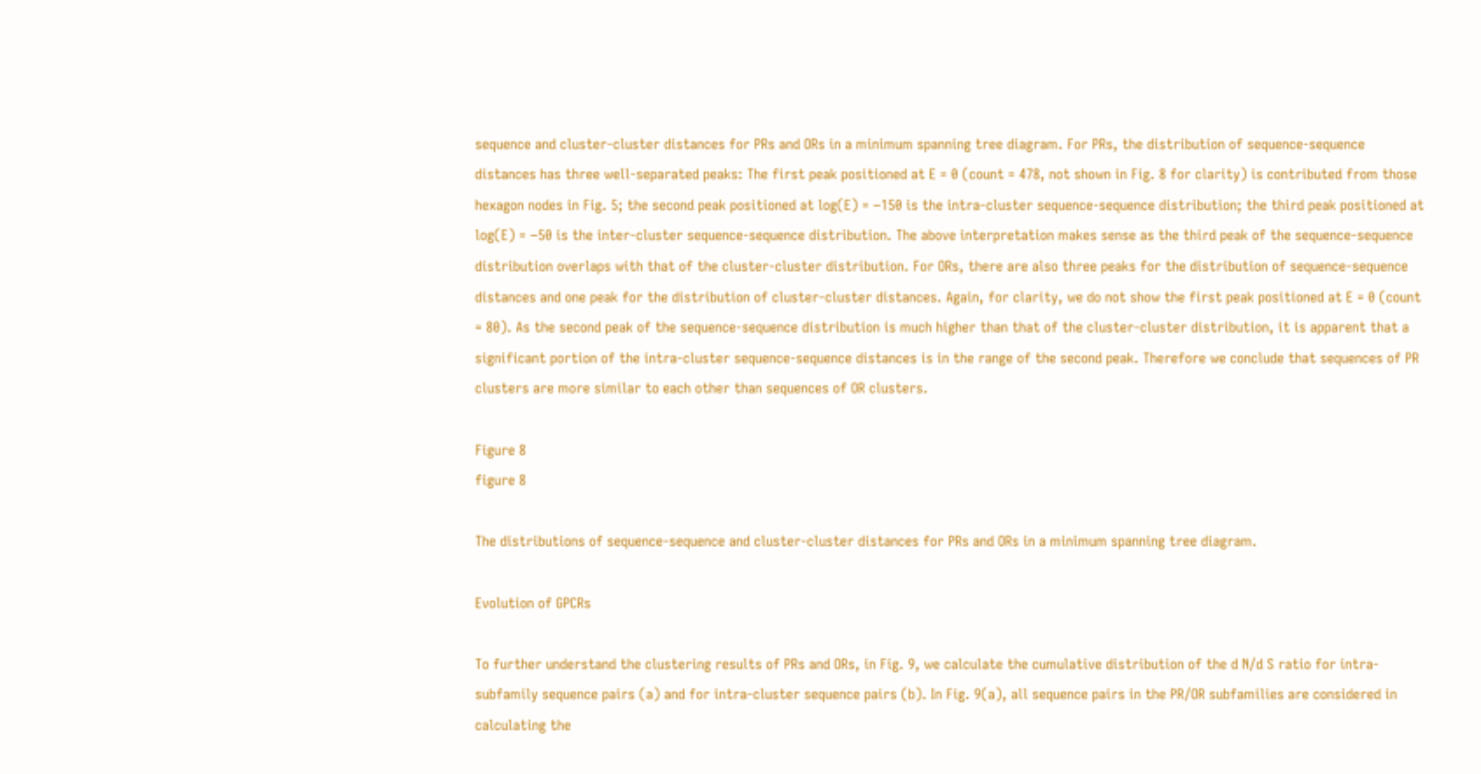sequence and cluster-cluster distances for PRs and ORs in a minimum spanning tree diagram. For PRs, the distribution of sequence-sequence distances has three well-separated peaks: The first peak positioned at E = 0 (count = 478, not shown in Fig. 8 for clarity) is contributed from those hexagon nodes in Fig. 5; the second peak positioned at log(E) = −150 is the intra-cluster sequence-sequence distribution; the third peak positioned at log(E) = −50 is the inter-cluster sequence-sequence distribution. The above interpretation makes sense as the third peak of the sequence-sequence distribution overlaps with that of the cluster-cluster distribution. For ORs, there are also three peaks for the distribution of sequence-sequence distances and one peak for the distribution of cluster-cluster distances. Again, for clarity, we do not show the first peak positioned at E = 0 (count = 80). As the second peak of the sequence-sequence distribution is much higher than that of the cluster-cluster distribution, it is apparent that a significant portion of the intra-cluster sequence-sequence distances is in the range of the second peak. Therefore we conclude that sequences of PR clusters are more similar to each other than sequences of OR clusters.

Figure 8
figure 8

The distributions of sequence-sequence and cluster-cluster distances for PRs and ORs in a minimum spanning tree diagram.

Evolution of GPCRs

To further understand the clustering results of PRs and ORs, in Fig. 9, we calculate the cumulative distribution of the d N/d S ratio for intra-subfamily sequence pairs (a) and for intra-cluster sequence pairs (b). In Fig. 9(a), all sequence pairs in the PR/OR subfamilies are considered in calculating the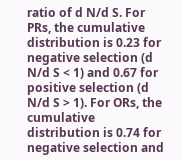ratio of d N/d S. For PRs, the cumulative distribution is 0.23 for negative selection (d N/d S < 1) and 0.67 for positive selection (d N/d S > 1). For ORs, the cumulative distribution is 0.74 for negative selection and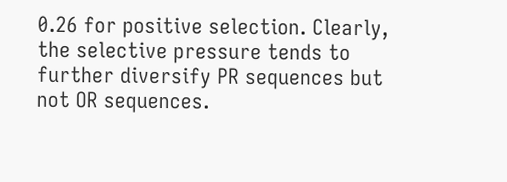0.26 for positive selection. Clearly, the selective pressure tends to further diversify PR sequences but not OR sequences.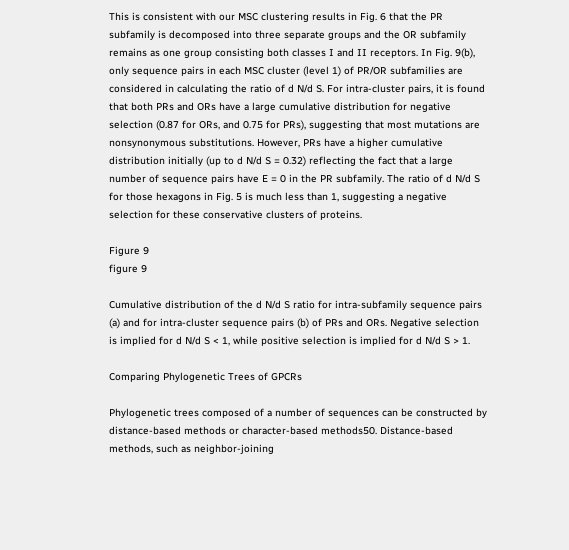This is consistent with our MSC clustering results in Fig. 6 that the PR subfamily is decomposed into three separate groups and the OR subfamily remains as one group consisting both classes I and II receptors. In Fig. 9(b), only sequence pairs in each MSC cluster (level 1) of PR/OR subfamilies are considered in calculating the ratio of d N/d S. For intra-cluster pairs, it is found that both PRs and ORs have a large cumulative distribution for negative selection (0.87 for ORs, and 0.75 for PRs), suggesting that most mutations are nonsynonymous substitutions. However, PRs have a higher cumulative distribution initially (up to d N/d S = 0.32) reflecting the fact that a large number of sequence pairs have E = 0 in the PR subfamily. The ratio of d N/d S for those hexagons in Fig. 5 is much less than 1, suggesting a negative selection for these conservative clusters of proteins.

Figure 9
figure 9

Cumulative distribution of the d N/d S ratio for intra-subfamily sequence pairs (a) and for intra-cluster sequence pairs (b) of PRs and ORs. Negative selection is implied for d N/d S < 1, while positive selection is implied for d N/d S > 1.

Comparing Phylogenetic Trees of GPCRs

Phylogenetic trees composed of a number of sequences can be constructed by distance-based methods or character-based methods50. Distance-based methods, such as neighbor-joining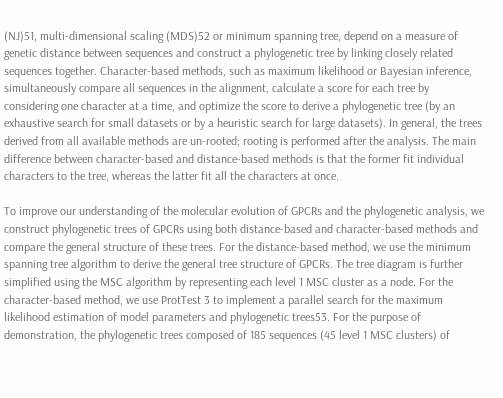(NJ)51, multi-dimensional scaling (MDS)52 or minimum spanning tree, depend on a measure of genetic distance between sequences and construct a phylogenetic tree by linking closely related sequences together. Character-based methods, such as maximum likelihood or Bayesian inference, simultaneously compare all sequences in the alignment, calculate a score for each tree by considering one character at a time, and optimize the score to derive a phylogenetic tree (by an exhaustive search for small datasets or by a heuristic search for large datasets). In general, the trees derived from all available methods are un-rooted; rooting is performed after the analysis. The main difference between character-based and distance-based methods is that the former fit individual characters to the tree, whereas the latter fit all the characters at once.

To improve our understanding of the molecular evolution of GPCRs and the phylogenetic analysis, we construct phylogenetic trees of GPCRs using both distance-based and character-based methods and compare the general structure of these trees. For the distance-based method, we use the minimum spanning tree algorithm to derive the general tree structure of GPCRs. The tree diagram is further simplified using the MSC algorithm by representing each level 1 MSC cluster as a node. For the character-based method, we use ProtTest 3 to implement a parallel search for the maximum likelihood estimation of model parameters and phylogenetic trees53. For the purpose of demonstration, the phylogenetic trees composed of 185 sequences (45 level 1 MSC clusters) of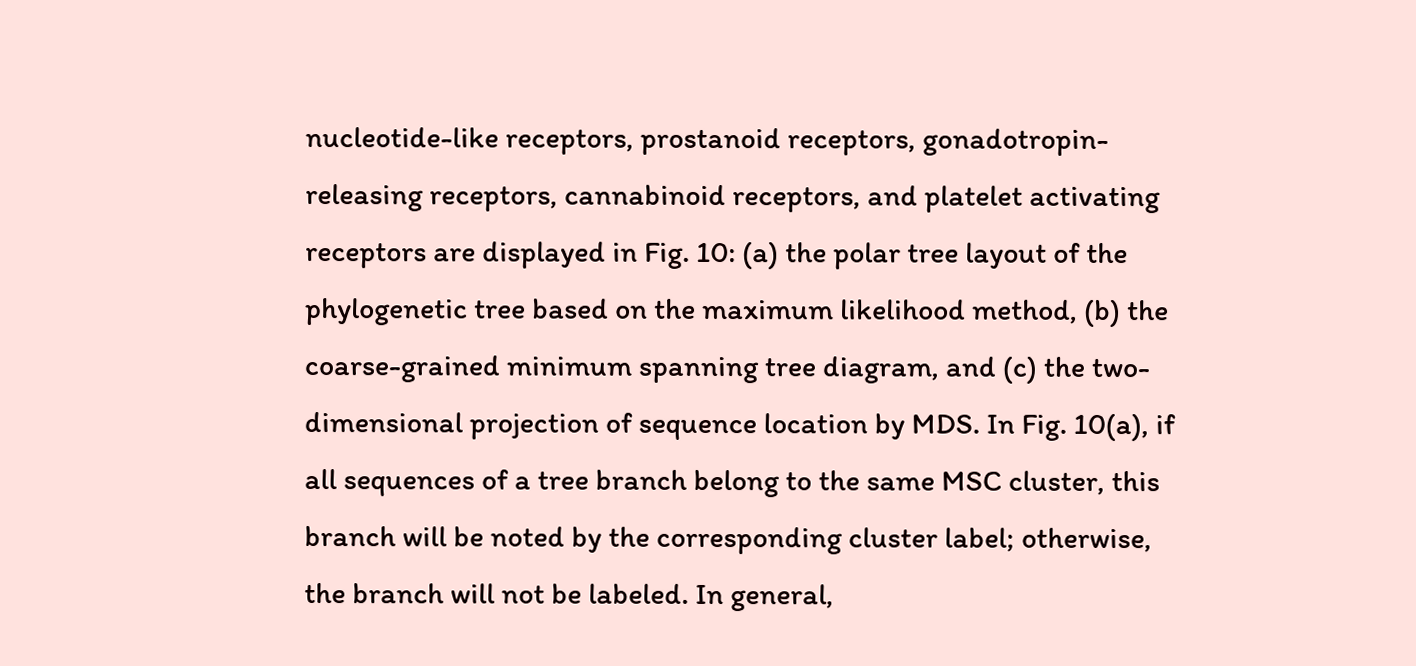nucleotide-like receptors, prostanoid receptors, gonadotropin-releasing receptors, cannabinoid receptors, and platelet activating receptors are displayed in Fig. 10: (a) the polar tree layout of the phylogenetic tree based on the maximum likelihood method, (b) the coarse-grained minimum spanning tree diagram, and (c) the two-dimensional projection of sequence location by MDS. In Fig. 10(a), if all sequences of a tree branch belong to the same MSC cluster, this branch will be noted by the corresponding cluster label; otherwise, the branch will not be labeled. In general,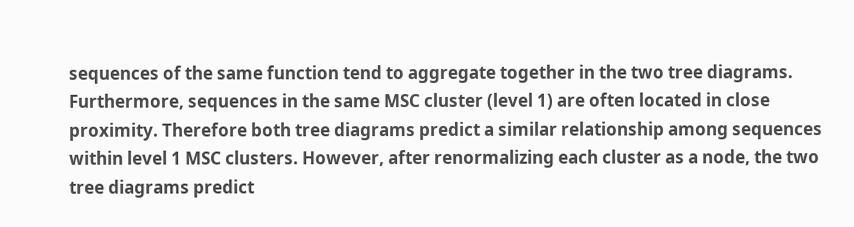sequences of the same function tend to aggregate together in the two tree diagrams. Furthermore, sequences in the same MSC cluster (level 1) are often located in close proximity. Therefore both tree diagrams predict a similar relationship among sequences within level 1 MSC clusters. However, after renormalizing each cluster as a node, the two tree diagrams predict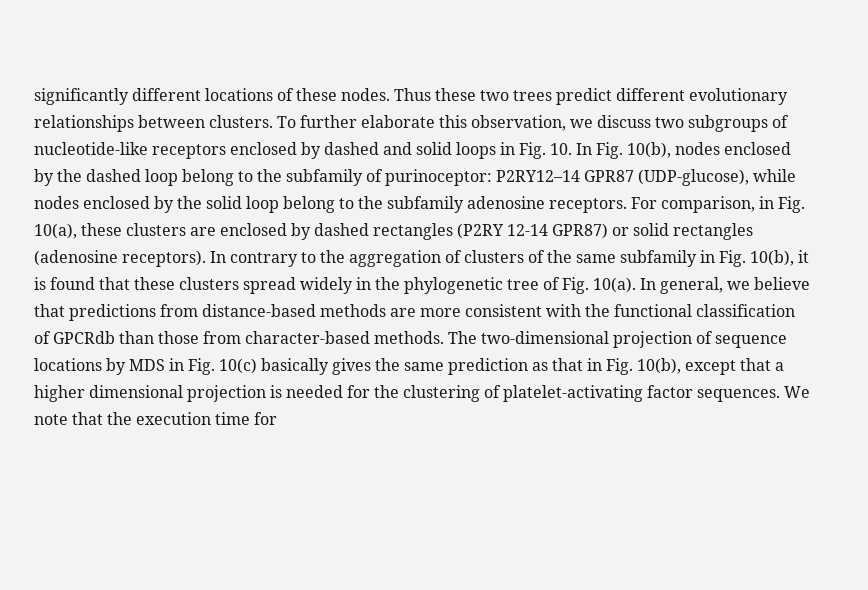significantly different locations of these nodes. Thus these two trees predict different evolutionary relationships between clusters. To further elaborate this observation, we discuss two subgroups of nucleotide-like receptors enclosed by dashed and solid loops in Fig. 10. In Fig. 10(b), nodes enclosed by the dashed loop belong to the subfamily of purinoceptor: P2RY12–14 GPR87 (UDP-glucose), while nodes enclosed by the solid loop belong to the subfamily adenosine receptors. For comparison, in Fig. 10(a), these clusters are enclosed by dashed rectangles (P2RY 12-14 GPR87) or solid rectangles (adenosine receptors). In contrary to the aggregation of clusters of the same subfamily in Fig. 10(b), it is found that these clusters spread widely in the phylogenetic tree of Fig. 10(a). In general, we believe that predictions from distance-based methods are more consistent with the functional classification of GPCRdb than those from character-based methods. The two-dimensional projection of sequence locations by MDS in Fig. 10(c) basically gives the same prediction as that in Fig. 10(b), except that a higher dimensional projection is needed for the clustering of platelet-activating factor sequences. We note that the execution time for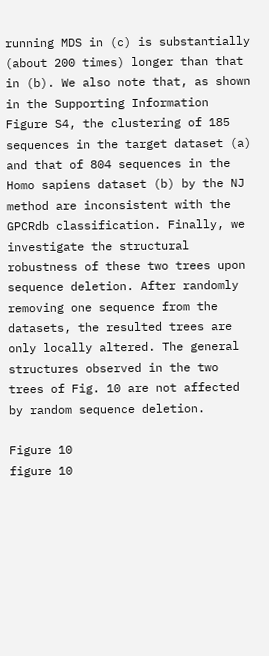running MDS in (c) is substantially (about 200 times) longer than that in (b). We also note that, as shown in the Supporting Information Figure S4, the clustering of 185 sequences in the target dataset (a) and that of 804 sequences in the Homo sapiens dataset (b) by the NJ method are inconsistent with the GPCRdb classification. Finally, we investigate the structural robustness of these two trees upon sequence deletion. After randomly removing one sequence from the datasets, the resulted trees are only locally altered. The general structures observed in the two trees of Fig. 10 are not affected by random sequence deletion.

Figure 10
figure 10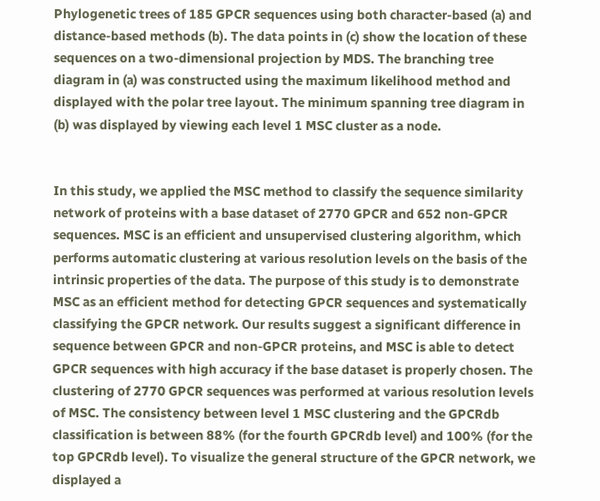Phylogenetic trees of 185 GPCR sequences using both character-based (a) and distance-based methods (b). The data points in (c) show the location of these sequences on a two-dimensional projection by MDS. The branching tree diagram in (a) was constructed using the maximum likelihood method and displayed with the polar tree layout. The minimum spanning tree diagram in (b) was displayed by viewing each level 1 MSC cluster as a node.


In this study, we applied the MSC method to classify the sequence similarity network of proteins with a base dataset of 2770 GPCR and 652 non-GPCR sequences. MSC is an efficient and unsupervised clustering algorithm, which performs automatic clustering at various resolution levels on the basis of the intrinsic properties of the data. The purpose of this study is to demonstrate MSC as an efficient method for detecting GPCR sequences and systematically classifying the GPCR network. Our results suggest a significant difference in sequence between GPCR and non-GPCR proteins, and MSC is able to detect GPCR sequences with high accuracy if the base dataset is properly chosen. The clustering of 2770 GPCR sequences was performed at various resolution levels of MSC. The consistency between level 1 MSC clustering and the GPCRdb classification is between 88% (for the fourth GPCRdb level) and 100% (for the top GPCRdb level). To visualize the general structure of the GPCR network, we displayed a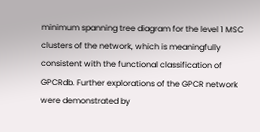minimum spanning tree diagram for the level 1 MSC clusters of the network, which is meaningfully consistent with the functional classification of GPCRdb. Further explorations of the GPCR network were demonstrated by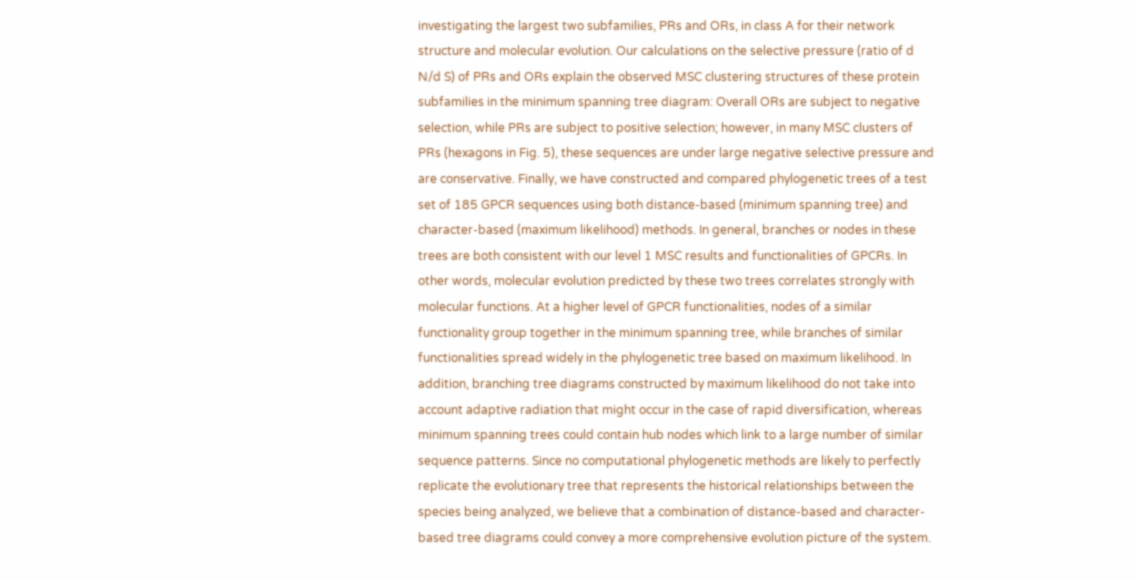investigating the largest two subfamilies, PRs and ORs, in class A for their network structure and molecular evolution. Our calculations on the selective pressure (ratio of d N/d S) of PRs and ORs explain the observed MSC clustering structures of these protein subfamilies in the minimum spanning tree diagram: Overall ORs are subject to negative selection, while PRs are subject to positive selection; however, in many MSC clusters of PRs (hexagons in Fig. 5), these sequences are under large negative selective pressure and are conservative. Finally, we have constructed and compared phylogenetic trees of a test set of 185 GPCR sequences using both distance-based (minimum spanning tree) and character-based (maximum likelihood) methods. In general, branches or nodes in these trees are both consistent with our level 1 MSC results and functionalities of GPCRs. In other words, molecular evolution predicted by these two trees correlates strongly with molecular functions. At a higher level of GPCR functionalities, nodes of a similar functionality group together in the minimum spanning tree, while branches of similar functionalities spread widely in the phylogenetic tree based on maximum likelihood. In addition, branching tree diagrams constructed by maximum likelihood do not take into account adaptive radiation that might occur in the case of rapid diversification, whereas minimum spanning trees could contain hub nodes which link to a large number of similar sequence patterns. Since no computational phylogenetic methods are likely to perfectly replicate the evolutionary tree that represents the historical relationships between the species being analyzed, we believe that a combination of distance-based and character-based tree diagrams could convey a more comprehensive evolution picture of the system.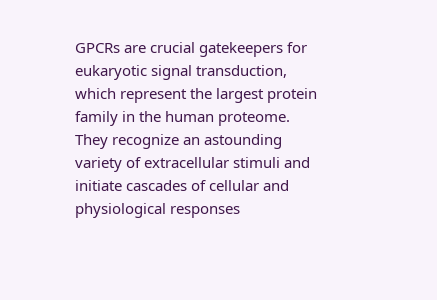GPCRs are crucial gatekeepers for eukaryotic signal transduction, which represent the largest protein family in the human proteome. They recognize an astounding variety of extracellular stimuli and initiate cascades of cellular and physiological responses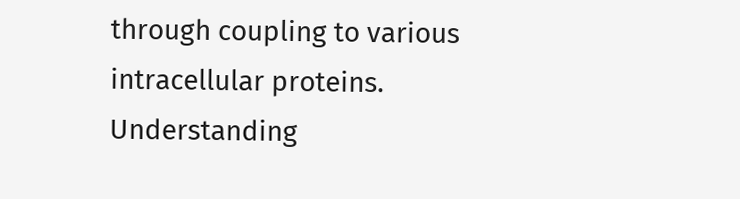through coupling to various intracellular proteins. Understanding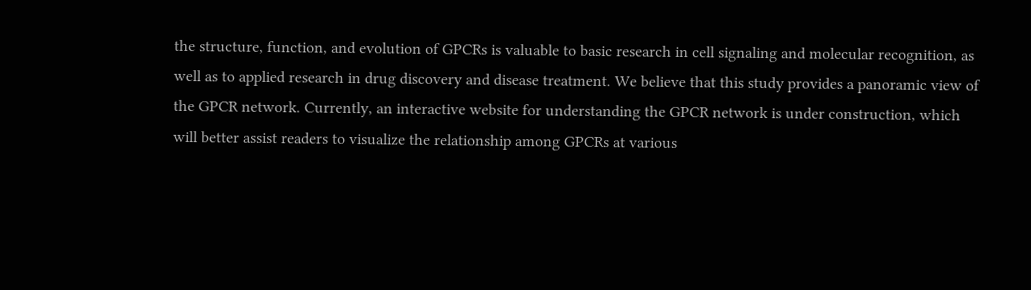the structure, function, and evolution of GPCRs is valuable to basic research in cell signaling and molecular recognition, as well as to applied research in drug discovery and disease treatment. We believe that this study provides a panoramic view of the GPCR network. Currently, an interactive website for understanding the GPCR network is under construction, which will better assist readers to visualize the relationship among GPCRs at various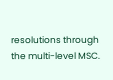resolutions through the multi-level MSC.